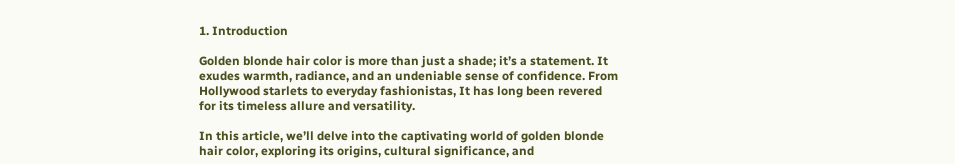1. Introduction

Golden blonde hair color is more than just a shade; it’s a statement. It exudes warmth, radiance, and an undeniable sense of confidence. From Hollywood starlets to everyday fashionistas, It has long been revered for its timeless allure and versatility.

In this article, we’ll delve into the captivating world of golden blonde hair color, exploring its origins, cultural significance, and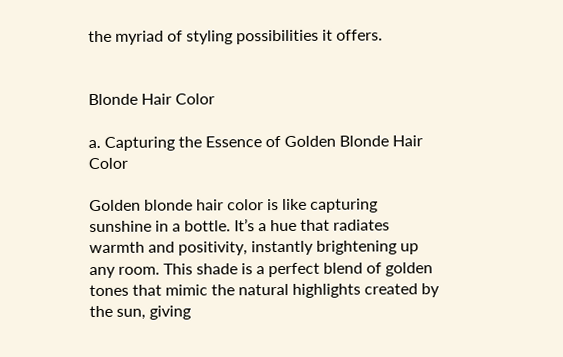the myriad of styling possibilities it offers.


Blonde Hair Color

a. Capturing the Essence of Golden Blonde Hair Color

Golden blonde hair color is like capturing sunshine in a bottle. It’s a hue that radiates warmth and positivity, instantly brightening up any room. This shade is a perfect blend of golden tones that mimic the natural highlights created by the sun, giving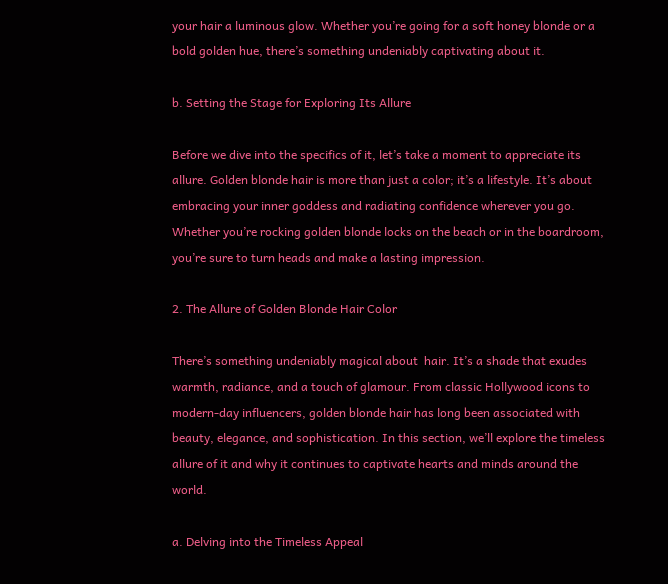your hair a luminous glow. Whether you’re going for a soft honey blonde or a bold golden hue, there’s something undeniably captivating about it.

b. Setting the Stage for Exploring Its Allure

Before we dive into the specifics of it, let’s take a moment to appreciate its allure. Golden blonde hair is more than just a color; it’s a lifestyle. It’s about embracing your inner goddess and radiating confidence wherever you go. Whether you’re rocking golden blonde locks on the beach or in the boardroom, you’re sure to turn heads and make a lasting impression.

2. The Allure of Golden Blonde Hair Color

There’s something undeniably magical about  hair. It’s a shade that exudes warmth, radiance, and a touch of glamour. From classic Hollywood icons to modern-day influencers, golden blonde hair has long been associated with beauty, elegance, and sophistication. In this section, we’ll explore the timeless allure of it and why it continues to captivate hearts and minds around the world.

a. Delving into the Timeless Appeal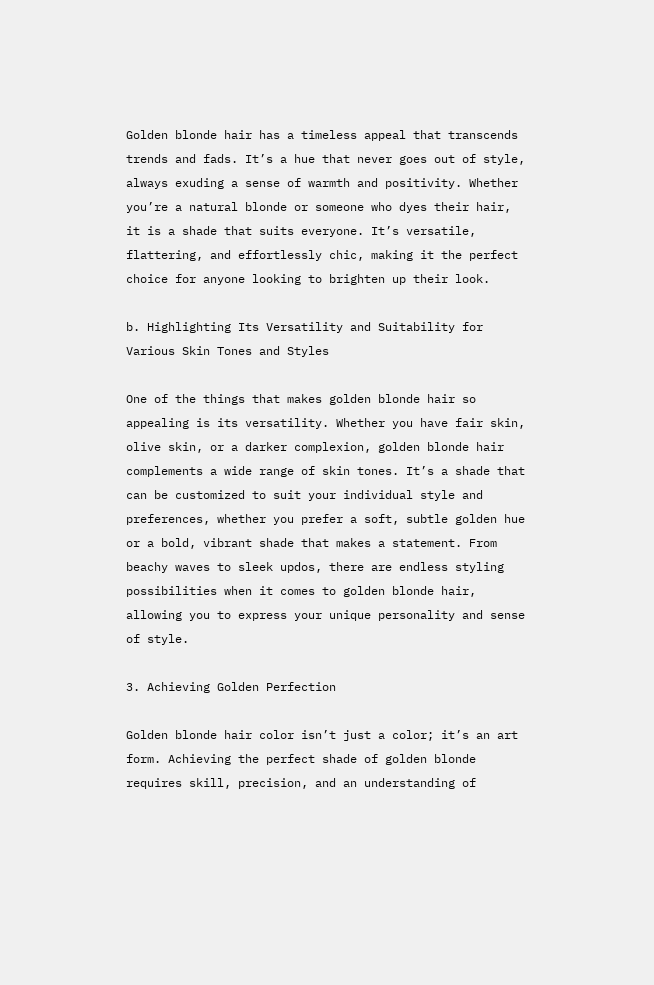Golden blonde hair has a timeless appeal that transcends trends and fads. It’s a hue that never goes out of style, always exuding a sense of warmth and positivity. Whether you’re a natural blonde or someone who dyes their hair, it is a shade that suits everyone. It’s versatile, flattering, and effortlessly chic, making it the perfect choice for anyone looking to brighten up their look.

b. Highlighting Its Versatility and Suitability for Various Skin Tones and Styles

One of the things that makes golden blonde hair so appealing is its versatility. Whether you have fair skin, olive skin, or a darker complexion, golden blonde hair complements a wide range of skin tones. It’s a shade that can be customized to suit your individual style and preferences, whether you prefer a soft, subtle golden hue or a bold, vibrant shade that makes a statement. From beachy waves to sleek updos, there are endless styling possibilities when it comes to golden blonde hair, allowing you to express your unique personality and sense of style.

3. Achieving Golden Perfection

Golden blonde hair color isn’t just a color; it’s an art form. Achieving the perfect shade of golden blonde requires skill, precision, and an understanding of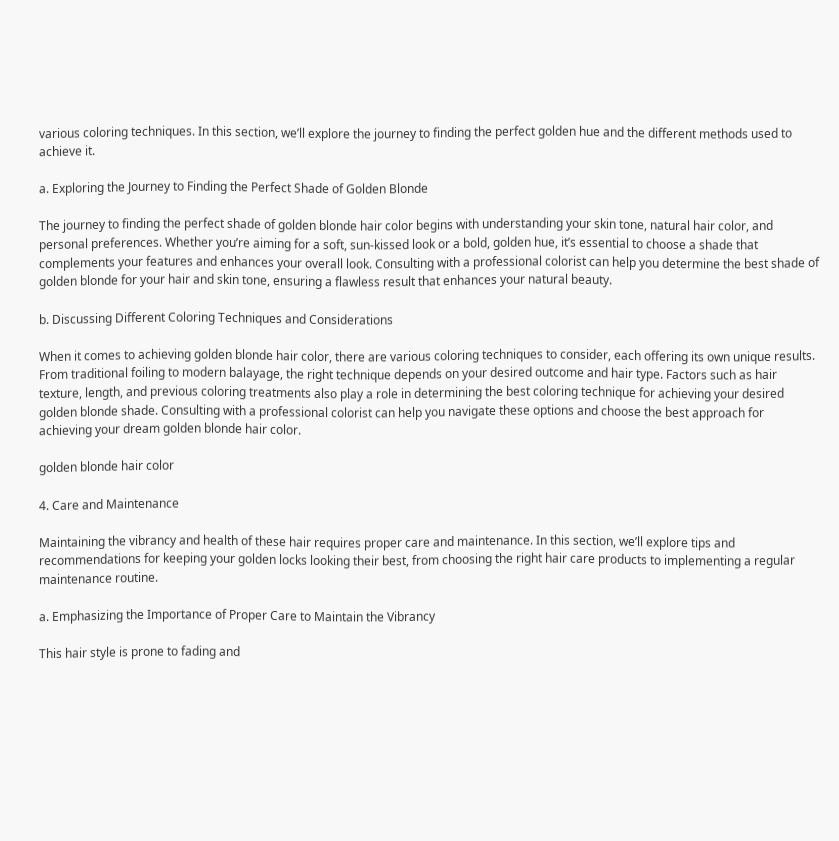various coloring techniques. In this section, we’ll explore the journey to finding the perfect golden hue and the different methods used to achieve it.

a. Exploring the Journey to Finding the Perfect Shade of Golden Blonde

The journey to finding the perfect shade of golden blonde hair color begins with understanding your skin tone, natural hair color, and personal preferences. Whether you’re aiming for a soft, sun-kissed look or a bold, golden hue, it’s essential to choose a shade that complements your features and enhances your overall look. Consulting with a professional colorist can help you determine the best shade of golden blonde for your hair and skin tone, ensuring a flawless result that enhances your natural beauty.

b. Discussing Different Coloring Techniques and Considerations

When it comes to achieving golden blonde hair color, there are various coloring techniques to consider, each offering its own unique results. From traditional foiling to modern balayage, the right technique depends on your desired outcome and hair type. Factors such as hair texture, length, and previous coloring treatments also play a role in determining the best coloring technique for achieving your desired golden blonde shade. Consulting with a professional colorist can help you navigate these options and choose the best approach for achieving your dream golden blonde hair color.

golden blonde hair color

4. Care and Maintenance

Maintaining the vibrancy and health of these hair requires proper care and maintenance. In this section, we’ll explore tips and recommendations for keeping your golden locks looking their best, from choosing the right hair care products to implementing a regular maintenance routine.

a. Emphasizing the Importance of Proper Care to Maintain the Vibrancy

This hair style is prone to fading and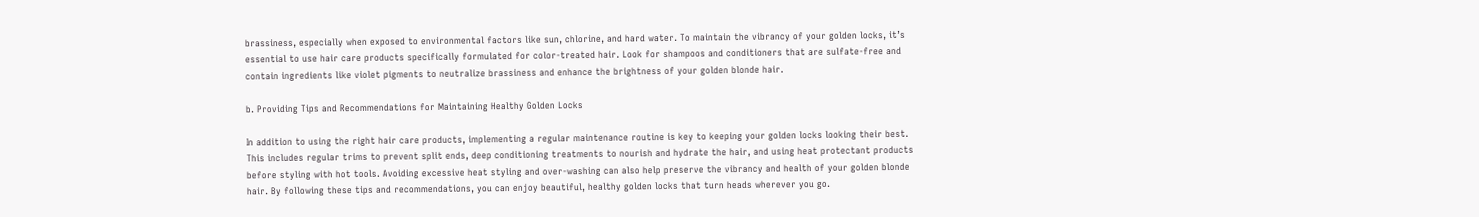brassiness, especially when exposed to environmental factors like sun, chlorine, and hard water. To maintain the vibrancy of your golden locks, it’s essential to use hair care products specifically formulated for color-treated hair. Look for shampoos and conditioners that are sulfate-free and contain ingredients like violet pigments to neutralize brassiness and enhance the brightness of your golden blonde hair.

b. Providing Tips and Recommendations for Maintaining Healthy Golden Locks

In addition to using the right hair care products, implementing a regular maintenance routine is key to keeping your golden locks looking their best. This includes regular trims to prevent split ends, deep conditioning treatments to nourish and hydrate the hair, and using heat protectant products before styling with hot tools. Avoiding excessive heat styling and over-washing can also help preserve the vibrancy and health of your golden blonde hair. By following these tips and recommendations, you can enjoy beautiful, healthy golden locks that turn heads wherever you go.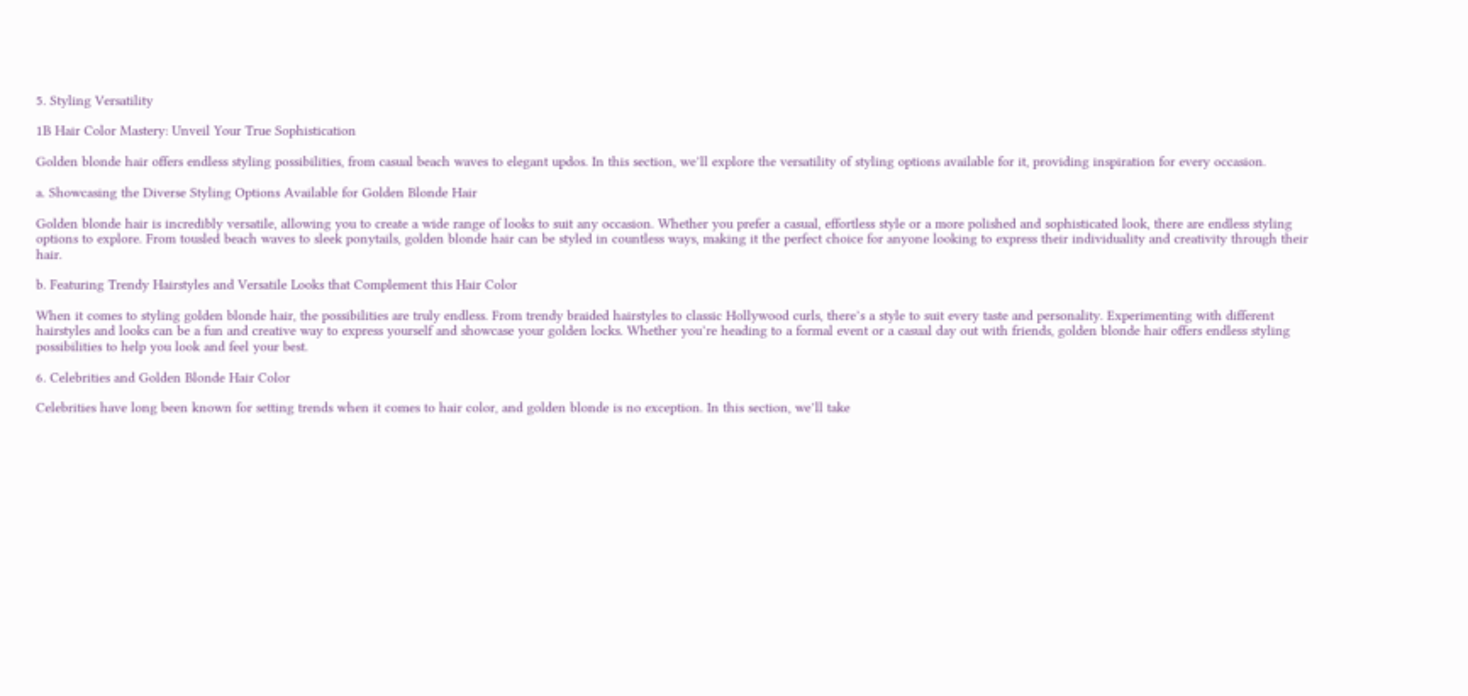5. Styling Versatility

1B Hair Color Mastery: Unveil Your True Sophistication

Golden blonde hair offers endless styling possibilities, from casual beach waves to elegant updos. In this section, we’ll explore the versatility of styling options available for it, providing inspiration for every occasion.

a. Showcasing the Diverse Styling Options Available for Golden Blonde Hair

Golden blonde hair is incredibly versatile, allowing you to create a wide range of looks to suit any occasion. Whether you prefer a casual, effortless style or a more polished and sophisticated look, there are endless styling options to explore. From tousled beach waves to sleek ponytails, golden blonde hair can be styled in countless ways, making it the perfect choice for anyone looking to express their individuality and creativity through their hair.

b. Featuring Trendy Hairstyles and Versatile Looks that Complement this Hair Color

When it comes to styling golden blonde hair, the possibilities are truly endless. From trendy braided hairstyles to classic Hollywood curls, there’s a style to suit every taste and personality. Experimenting with different hairstyles and looks can be a fun and creative way to express yourself and showcase your golden locks. Whether you’re heading to a formal event or a casual day out with friends, golden blonde hair offers endless styling possibilities to help you look and feel your best.

6. Celebrities and Golden Blonde Hair Color

Celebrities have long been known for setting trends when it comes to hair color, and golden blonde is no exception. In this section, we’ll take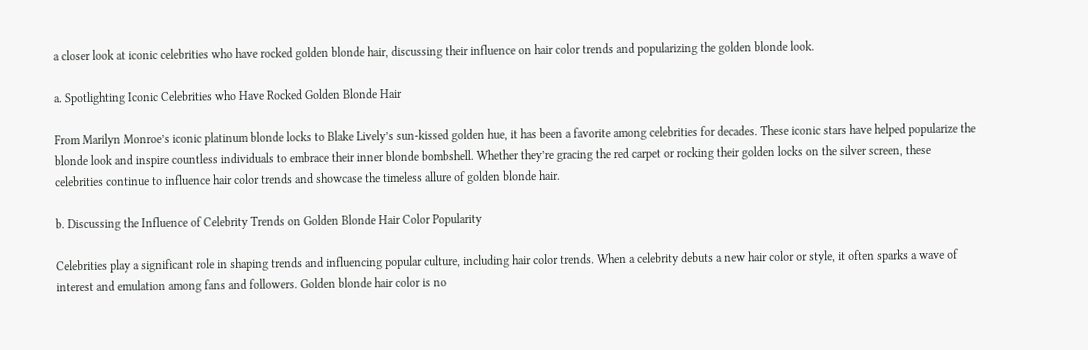a closer look at iconic celebrities who have rocked golden blonde hair, discussing their influence on hair color trends and popularizing the golden blonde look.

a. Spotlighting Iconic Celebrities who Have Rocked Golden Blonde Hair

From Marilyn Monroe’s iconic platinum blonde locks to Blake Lively’s sun-kissed golden hue, it has been a favorite among celebrities for decades. These iconic stars have helped popularize the  blonde look and inspire countless individuals to embrace their inner blonde bombshell. Whether they’re gracing the red carpet or rocking their golden locks on the silver screen, these celebrities continue to influence hair color trends and showcase the timeless allure of golden blonde hair.

b. Discussing the Influence of Celebrity Trends on Golden Blonde Hair Color Popularity

Celebrities play a significant role in shaping trends and influencing popular culture, including hair color trends. When a celebrity debuts a new hair color or style, it often sparks a wave of interest and emulation among fans and followers. Golden blonde hair color is no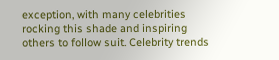exception, with many celebrities rocking this shade and inspiring others to follow suit. Celebrity trends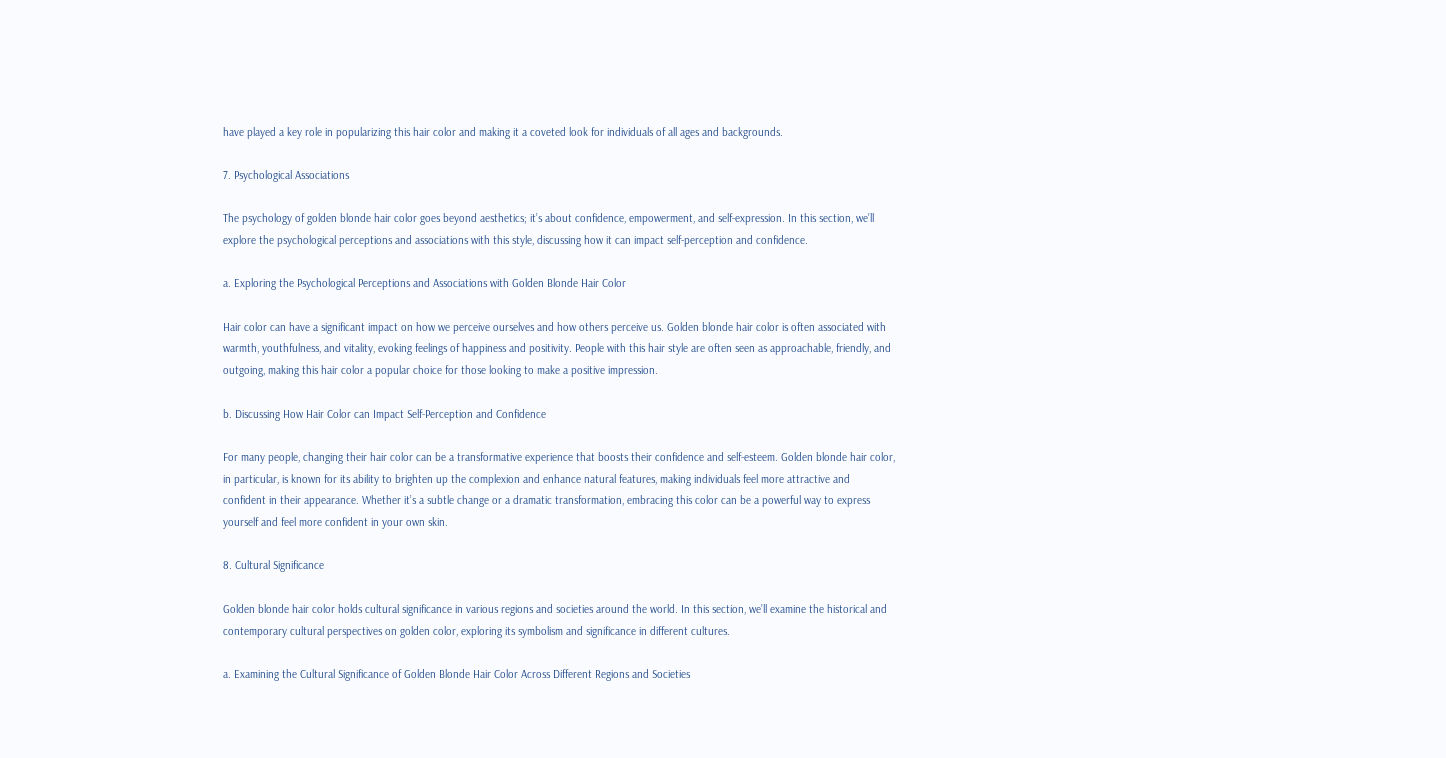have played a key role in popularizing this hair color and making it a coveted look for individuals of all ages and backgrounds.

7. Psychological Associations

The psychology of golden blonde hair color goes beyond aesthetics; it’s about confidence, empowerment, and self-expression. In this section, we’ll explore the psychological perceptions and associations with this style, discussing how it can impact self-perception and confidence.

a. Exploring the Psychological Perceptions and Associations with Golden Blonde Hair Color

Hair color can have a significant impact on how we perceive ourselves and how others perceive us. Golden blonde hair color is often associated with warmth, youthfulness, and vitality, evoking feelings of happiness and positivity. People with this hair style are often seen as approachable, friendly, and outgoing, making this hair color a popular choice for those looking to make a positive impression.

b. Discussing How Hair Color can Impact Self-Perception and Confidence

For many people, changing their hair color can be a transformative experience that boosts their confidence and self-esteem. Golden blonde hair color, in particular, is known for its ability to brighten up the complexion and enhance natural features, making individuals feel more attractive and confident in their appearance. Whether it’s a subtle change or a dramatic transformation, embracing this color can be a powerful way to express yourself and feel more confident in your own skin.

8. Cultural Significance

Golden blonde hair color holds cultural significance in various regions and societies around the world. In this section, we’ll examine the historical and contemporary cultural perspectives on golden color, exploring its symbolism and significance in different cultures.

a. Examining the Cultural Significance of Golden Blonde Hair Color Across Different Regions and Societies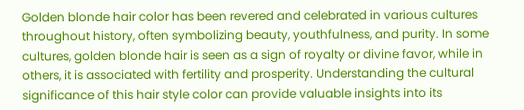Golden blonde hair color has been revered and celebrated in various cultures throughout history, often symbolizing beauty, youthfulness, and purity. In some cultures, golden blonde hair is seen as a sign of royalty or divine favor, while in others, it is associated with fertility and prosperity. Understanding the cultural significance of this hair style color can provide valuable insights into its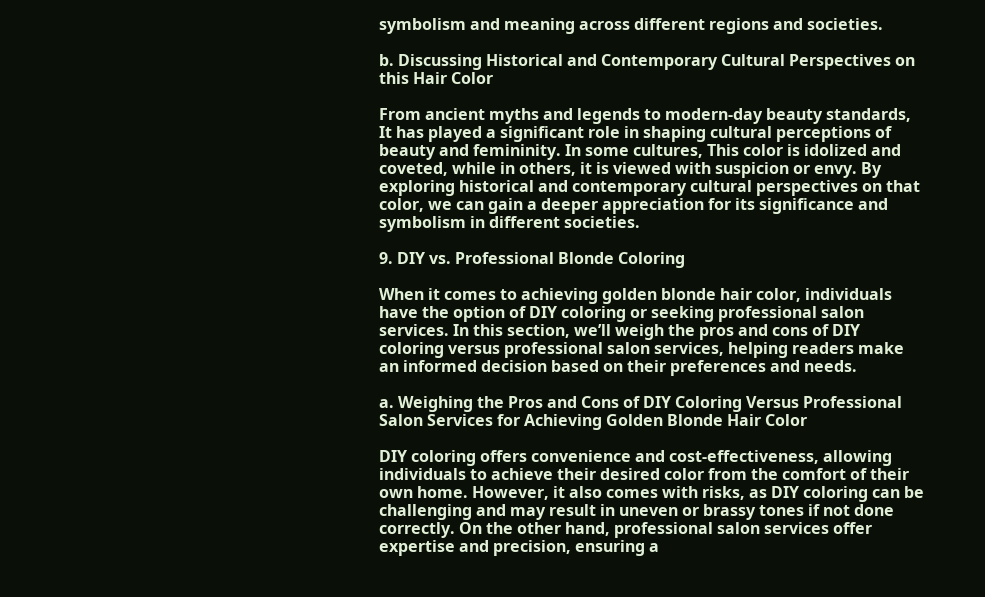symbolism and meaning across different regions and societies.

b. Discussing Historical and Contemporary Cultural Perspectives on this Hair Color

From ancient myths and legends to modern-day beauty standards, It has played a significant role in shaping cultural perceptions of beauty and femininity. In some cultures, This color is idolized and coveted, while in others, it is viewed with suspicion or envy. By exploring historical and contemporary cultural perspectives on that color, we can gain a deeper appreciation for its significance and symbolism in different societies.

9. DIY vs. Professional Blonde Coloring

When it comes to achieving golden blonde hair color, individuals have the option of DIY coloring or seeking professional salon services. In this section, we’ll weigh the pros and cons of DIY coloring versus professional salon services, helping readers make an informed decision based on their preferences and needs.

a. Weighing the Pros and Cons of DIY Coloring Versus Professional Salon Services for Achieving Golden Blonde Hair Color

DIY coloring offers convenience and cost-effectiveness, allowing individuals to achieve their desired color from the comfort of their own home. However, it also comes with risks, as DIY coloring can be challenging and may result in uneven or brassy tones if not done correctly. On the other hand, professional salon services offer expertise and precision, ensuring a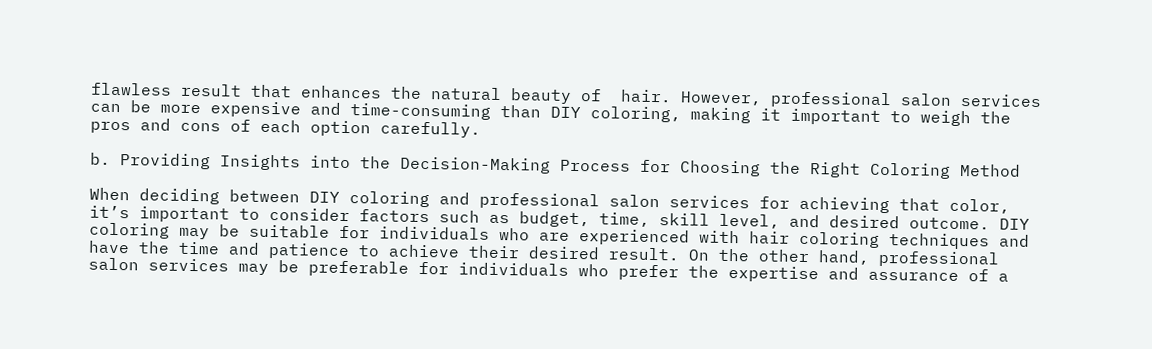flawless result that enhances the natural beauty of  hair. However, professional salon services can be more expensive and time-consuming than DIY coloring, making it important to weigh the pros and cons of each option carefully.

b. Providing Insights into the Decision-Making Process for Choosing the Right Coloring Method

When deciding between DIY coloring and professional salon services for achieving that color, it’s important to consider factors such as budget, time, skill level, and desired outcome. DIY coloring may be suitable for individuals who are experienced with hair coloring techniques and have the time and patience to achieve their desired result. On the other hand, professional salon services may be preferable for individuals who prefer the expertise and assurance of a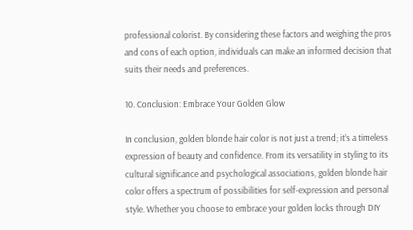professional colorist. By considering these factors and weighing the pros and cons of each option, individuals can make an informed decision that suits their needs and preferences.

10. Conclusion: Embrace Your Golden Glow

In conclusion, golden blonde hair color is not just a trend; it’s a timeless expression of beauty and confidence. From its versatility in styling to its cultural significance and psychological associations, golden blonde hair color offers a spectrum of possibilities for self-expression and personal style. Whether you choose to embrace your golden locks through DIY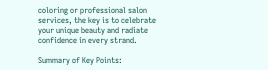coloring or professional salon services, the key is to celebrate your unique beauty and radiate confidence in every strand.

Summary of Key Points: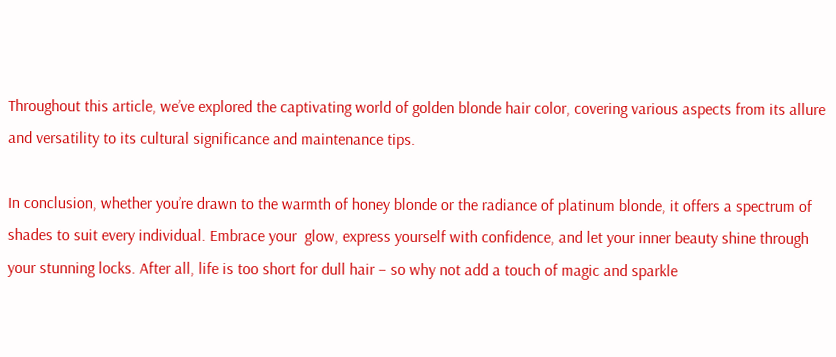Throughout this article, we’ve explored the captivating world of golden blonde hair color, covering various aspects from its allure and versatility to its cultural significance and maintenance tips.

In conclusion, whether you’re drawn to the warmth of honey blonde or the radiance of platinum blonde, it offers a spectrum of shades to suit every individual. Embrace your  glow, express yourself with confidence, and let your inner beauty shine through your stunning locks. After all, life is too short for dull hair – so why not add a touch of magic and sparkle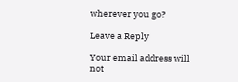wherever you go?

Leave a Reply

Your email address will not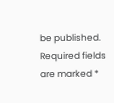be published. Required fields are marked *